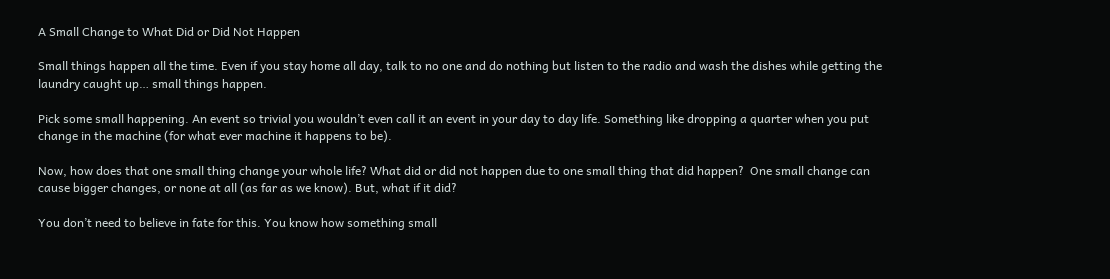A Small Change to What Did or Did Not Happen

Small things happen all the time. Even if you stay home all day, talk to no one and do nothing but listen to the radio and wash the dishes while getting the laundry caught up… small things happen.

Pick some small happening. An event so trivial you wouldn’t even call it an event in your day to day life. Something like dropping a quarter when you put change in the machine (for what ever machine it happens to be).

Now, how does that one small thing change your whole life? What did or did not happen due to one small thing that did happen?  One small change can cause bigger changes, or none at all (as far as we know). But, what if it did?

You don’t need to believe in fate for this. You know how something small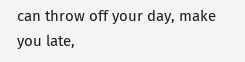can throw off your day, make you late,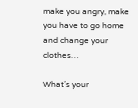make you angry, make you have to go home and change your clothes…

What’s your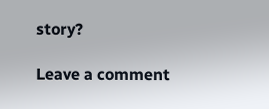story?

Leave a comment